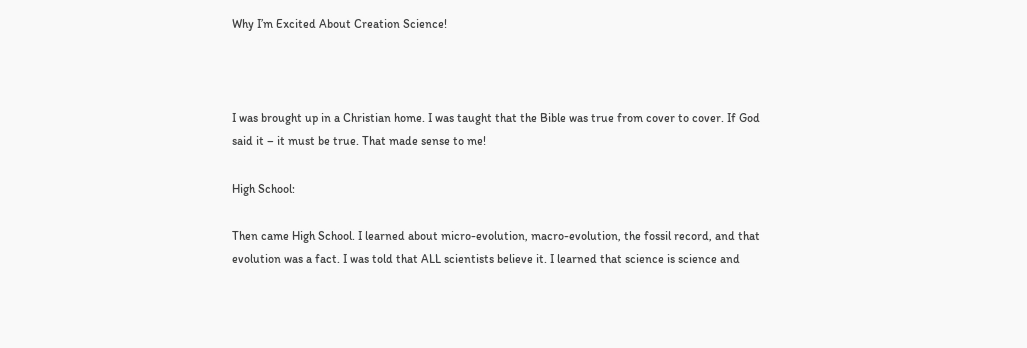Why I’m Excited About Creation Science!



I was brought up in a Christian home. I was taught that the Bible was true from cover to cover. If God said it – it must be true. That made sense to me!

High School:

Then came High School. I learned about micro-evolution, macro-evolution, the fossil record, and that evolution was a fact. I was told that ALL scientists believe it. I learned that science is science and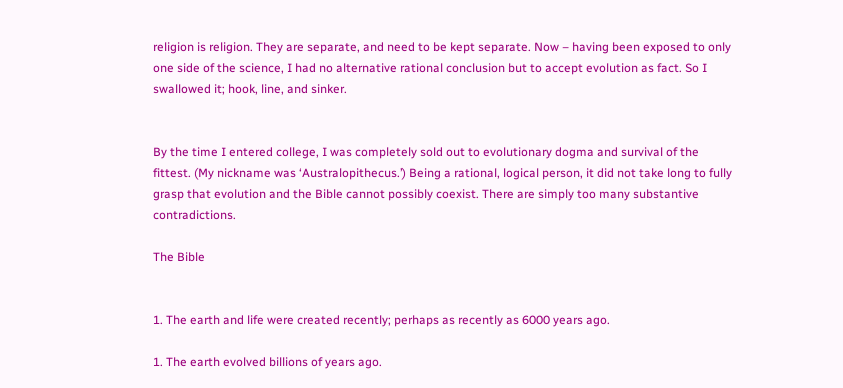religion is religion. They are separate, and need to be kept separate. Now – having been exposed to only one side of the science, I had no alternative rational conclusion but to accept evolution as fact. So I swallowed it; hook, line, and sinker.


By the time I entered college, I was completely sold out to evolutionary dogma and survival of the fittest. (My nickname was ‘Australopithecus.’) Being a rational, logical person, it did not take long to fully grasp that evolution and the Bible cannot possibly coexist. There are simply too many substantive contradictions.

The Bible


1. The earth and life were created recently; perhaps as recently as 6000 years ago.

1. The earth evolved billions of years ago.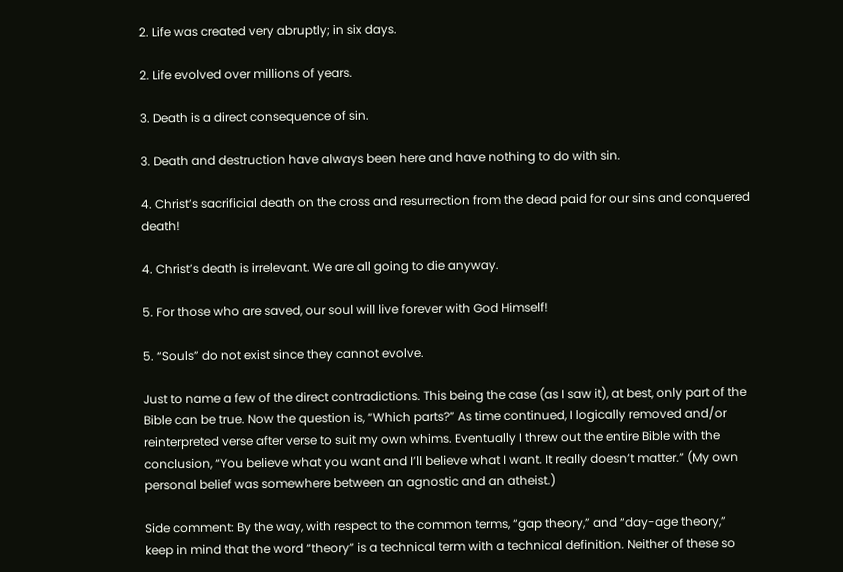2. Life was created very abruptly; in six days.

2. Life evolved over millions of years.

3. Death is a direct consequence of sin.

3. Death and destruction have always been here and have nothing to do with sin.

4. Christ’s sacrificial death on the cross and resurrection from the dead paid for our sins and conquered death!

4. Christ’s death is irrelevant. We are all going to die anyway.

5. For those who are saved, our soul will live forever with God Himself!

5. “Souls” do not exist since they cannot evolve.

Just to name a few of the direct contradictions. This being the case (as I saw it), at best, only part of the Bible can be true. Now the question is, “Which parts?” As time continued, I logically removed and/or reinterpreted verse after verse to suit my own whims. Eventually I threw out the entire Bible with the conclusion, “You believe what you want and I’ll believe what I want. It really doesn’t matter.” (My own personal belief was somewhere between an agnostic and an atheist.)

Side comment: By the way, with respect to the common terms, “gap theory,” and “day-age theory,” keep in mind that the word “theory” is a technical term with a technical definition. Neither of these so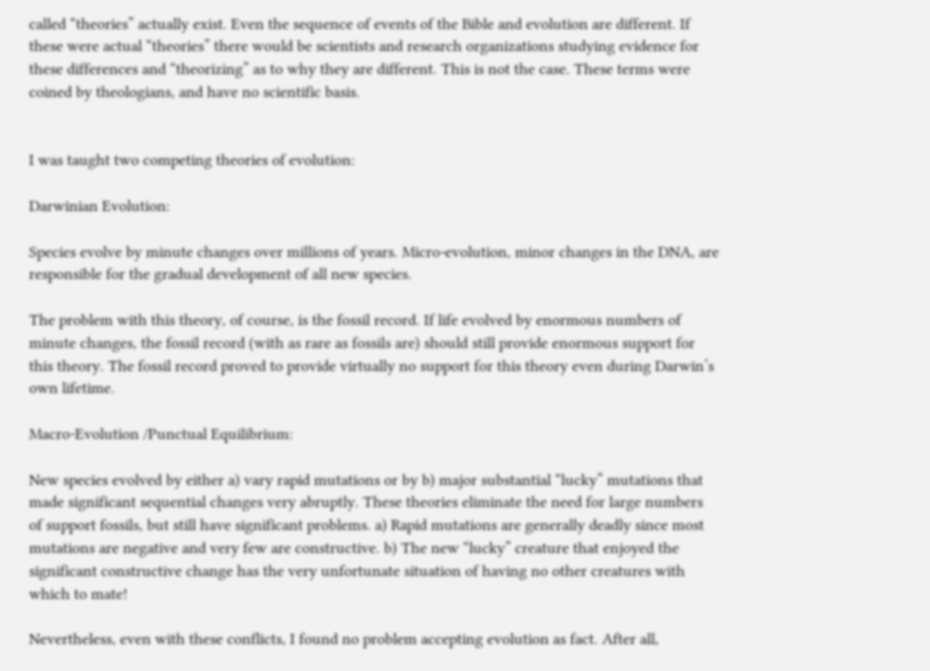called “theories” actually exist. Even the sequence of events of the Bible and evolution are different. If these were actual “theories” there would be scientists and research organizations studying evidence for these differences and “theorizing” as to why they are different. This is not the case. These terms were coined by theologians, and have no scientific basis.


I was taught two competing theories of evolution:

Darwinian Evolution:

Species evolve by minute changes over millions of years. Micro-evolution, minor changes in the DNA, are responsible for the gradual development of all new species.

The problem with this theory, of course, is the fossil record. If life evolved by enormous numbers of minute changes, the fossil record (with as rare as fossils are) should still provide enormous support for this theory. The fossil record proved to provide virtually no support for this theory even during Darwin’s own lifetime.

Macro-Evolution /Punctual Equilibrium:

New species evolved by either a) vary rapid mutations or by b) major substantial “lucky” mutations that made significant sequential changes very abruptly. These theories eliminate the need for large numbers of support fossils, but still have significant problems. a) Rapid mutations are generally deadly since most mutations are negative and very few are constructive. b) The new “lucky” creature that enjoyed the significant constructive change has the very unfortunate situation of having no other creatures with which to mate!

Nevertheless, even with these conflicts, I found no problem accepting evolution as fact. After all,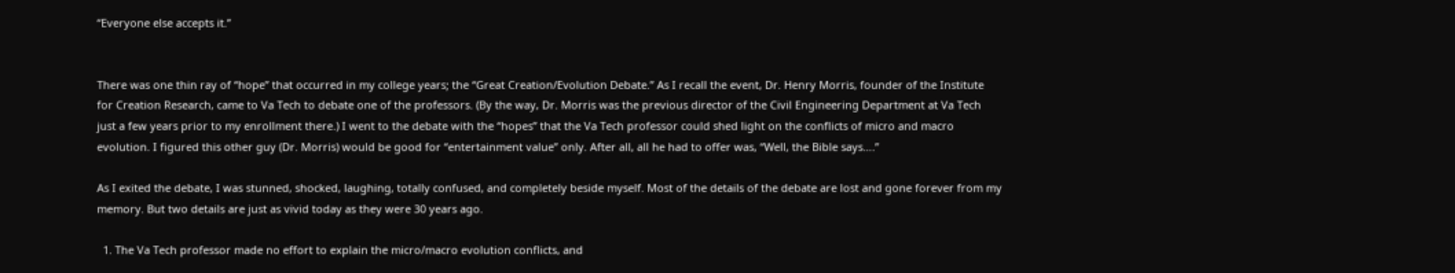“Everyone else accepts it.”


There was one thin ray of “hope” that occurred in my college years; the “Great Creation/Evolution Debate.” As I recall the event, Dr. Henry Morris, founder of the Institute for Creation Research, came to Va Tech to debate one of the professors. (By the way, Dr. Morris was the previous director of the Civil Engineering Department at Va Tech just a few years prior to my enrollment there.) I went to the debate with the “hopes” that the Va Tech professor could shed light on the conflicts of micro and macro evolution. I figured this other guy (Dr. Morris) would be good for “entertainment value” only. After all, all he had to offer was, “Well, the Bible says….”

As I exited the debate, I was stunned, shocked, laughing, totally confused, and completely beside myself. Most of the details of the debate are lost and gone forever from my memory. But two details are just as vivid today as they were 30 years ago.

  1. The Va Tech professor made no effort to explain the micro/macro evolution conflicts, and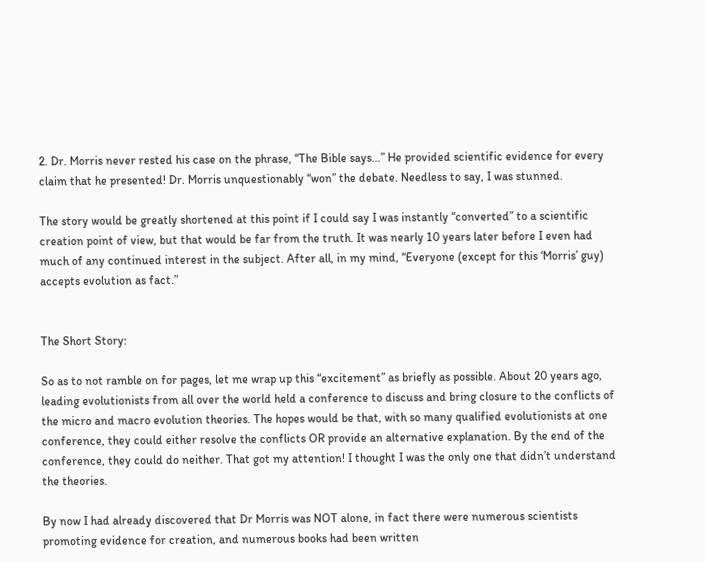2. Dr. Morris never rested his case on the phrase, “The Bible says…” He provided scientific evidence for every claim that he presented! Dr. Morris unquestionably “won” the debate. Needless to say, I was stunned.

The story would be greatly shortened at this point if I could say I was instantly “converted” to a scientific creation point of view, but that would be far from the truth. It was nearly 10 years later before I even had much of any continued interest in the subject. After all, in my mind, “Everyone (except for this ‘Morris’ guy) accepts evolution as fact.”


The Short Story:

So as to not ramble on for pages, let me wrap up this “excitement” as briefly as possible. About 20 years ago, leading evolutionists from all over the world held a conference to discuss and bring closure to the conflicts of the micro and macro evolution theories. The hopes would be that, with so many qualified evolutionists at one conference, they could either resolve the conflicts OR provide an alternative explanation. By the end of the conference, they could do neither. That got my attention! I thought I was the only one that didn’t understand the theories.

By now I had already discovered that Dr Morris was NOT alone, in fact there were numerous scientists promoting evidence for creation, and numerous books had been written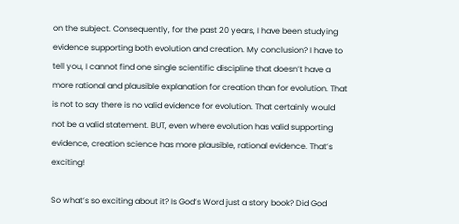on the subject. Consequently, for the past 20 years, I have been studying evidence supporting both evolution and creation. My conclusion? I have to tell you, I cannot find one single scientific discipline that doesn’t have a more rational and plausible explanation for creation than for evolution. That is not to say there is no valid evidence for evolution. That certainly would not be a valid statement. BUT, even where evolution has valid supporting evidence, creation science has more plausible, rational evidence. That’s exciting!

So what’s so exciting about it? Is God’s Word just a story book? Did God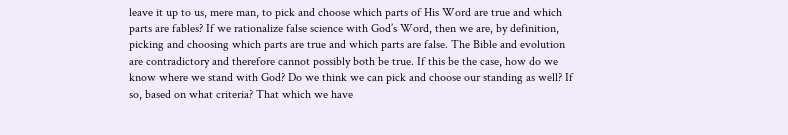leave it up to us, mere man, to pick and choose which parts of His Word are true and which parts are fables? If we rationalize false science with God’s Word, then we are, by definition, picking and choosing which parts are true and which parts are false. The Bible and evolution are contradictory and therefore cannot possibly both be true. If this be the case, how do we know where we stand with God? Do we think we can pick and choose our standing as well? If so, based on what criteria? That which we have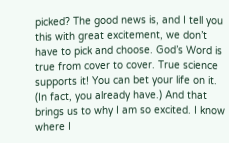picked? The good news is, and I tell you this with great excitement, we don’t have to pick and choose. God’s Word is true from cover to cover. True science supports it! You can bet your life on it. (In fact, you already have.) And that brings us to why I am so excited. I know where I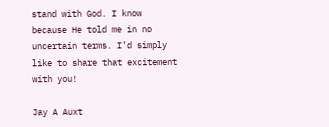stand with God. I know because He told me in no uncertain terms. I’d simply like to share that excitement with you!

Jay A Auxt